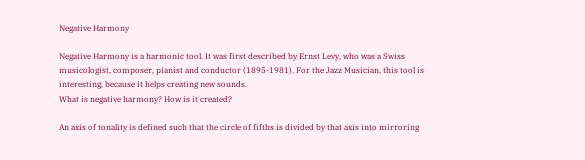Negative Harmony

Negative Harmony is a harmonic tool. It was first described by Ernst Levy, who was a Swiss musicologist, composer, pianist and conductor (1895-1981). For the Jazz Musician, this tool is interesting, because it helps creating new sounds.
What is negative harmony? How is it created?

An axis of tonality is defined such that the circle of fifths is divided by that axis into mirroring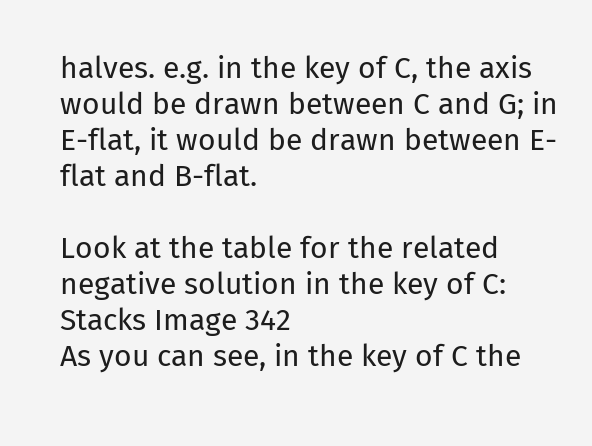halves. e.g. in the key of C, the axis would be drawn between C and G; in E-flat, it would be drawn between E-flat and B-flat.

Look at the table for the related negative solution in the key of C:
Stacks Image 342
As you can see, in the key of C the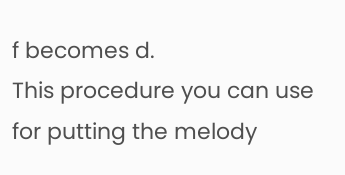f becomes d.
This procedure you can use for putting the melody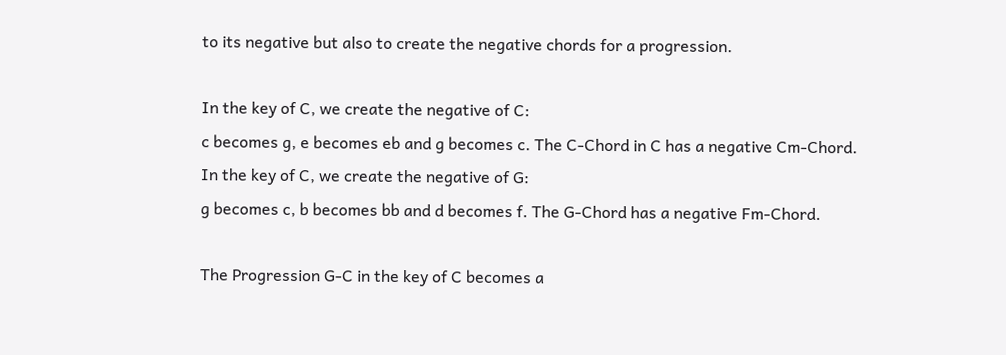to its negative but also to create the negative chords for a progression.

In the key of C, we create the negative of C:
c becomes g, e becomes eb and g becomes c. The C-Chord in C has a negative Cm-Chord.
In the key of C, we create the negative of G:
g becomes c, b becomes bb and d becomes f. The G-Chord has a negative Fm-Chord.

The Progression G-C in the key of C becomes a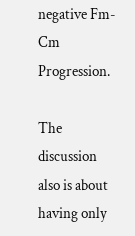negative Fm-Cm Progression.

The discussion also is about having only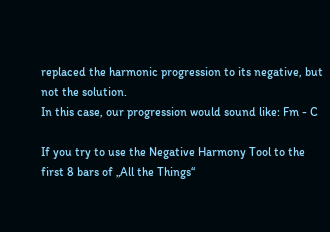replaced the harmonic progression to its negative, but not the solution.
In this case, our progression would sound like: Fm - C

If you try to use the Negative Harmony Tool to the first 8 bars of „All the Things“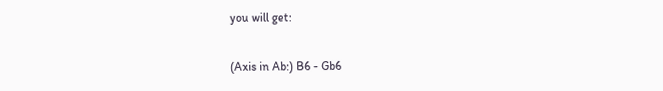you will get:

(Axis in Ab:) B6 - Gb6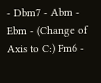- Dbm7 - Abm - Ebm - (Change of Axis to C:) Fm6 -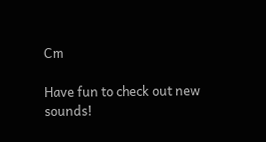Cm

Have fun to check out new sounds!